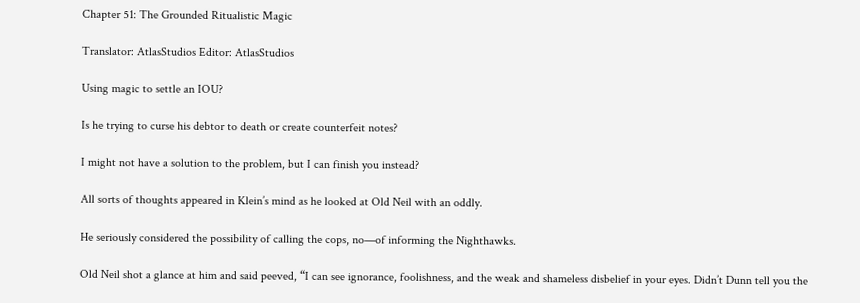Chapter 51: The Grounded Ritualistic Magic

Translator: AtlasStudios Editor: AtlasStudios

Using magic to settle an IOU?

Is he trying to curse his debtor to death or create counterfeit notes?

I might not have a solution to the problem, but I can finish you instead?

All sorts of thoughts appeared in Klein’s mind as he looked at Old Neil with an oddly.

He seriously considered the possibility of calling the cops, no—of informing the Nighthawks.

Old Neil shot a glance at him and said peeved, “I can see ignorance, foolishness, and the weak and shameless disbelief in your eyes. Didn’t Dunn tell you the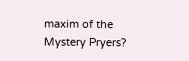maxim of the Mystery Pryers?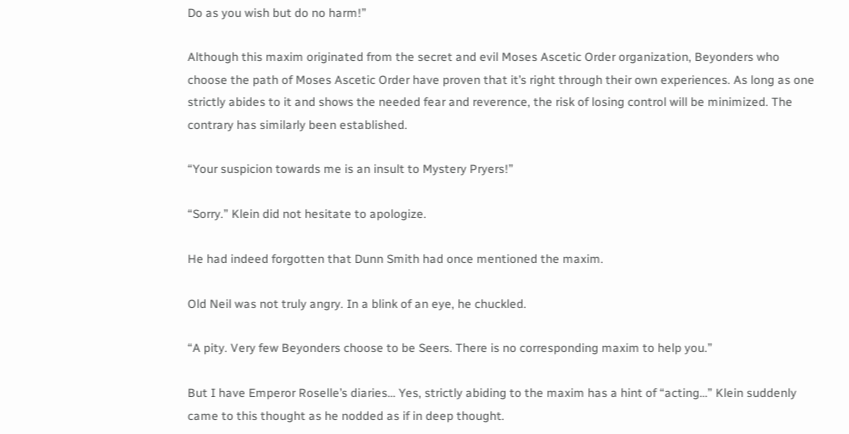Do as you wish but do no harm!”

Although this maxim originated from the secret and evil Moses Ascetic Order organization, Beyonders who choose the path of Moses Ascetic Order have proven that it’s right through their own experiences. As long as one strictly abides to it and shows the needed fear and reverence, the risk of losing control will be minimized. The contrary has similarly been established.

“Your suspicion towards me is an insult to Mystery Pryers!”

“Sorry.” Klein did not hesitate to apologize.

He had indeed forgotten that Dunn Smith had once mentioned the maxim.

Old Neil was not truly angry. In a blink of an eye, he chuckled.

“A pity. Very few Beyonders choose to be Seers. There is no corresponding maxim to help you.”

But I have Emperor Roselle’s diaries… Yes, strictly abiding to the maxim has a hint of “acting…” Klein suddenly came to this thought as he nodded as if in deep thought.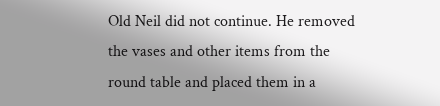Old Neil did not continue. He removed the vases and other items from the round table and placed them in a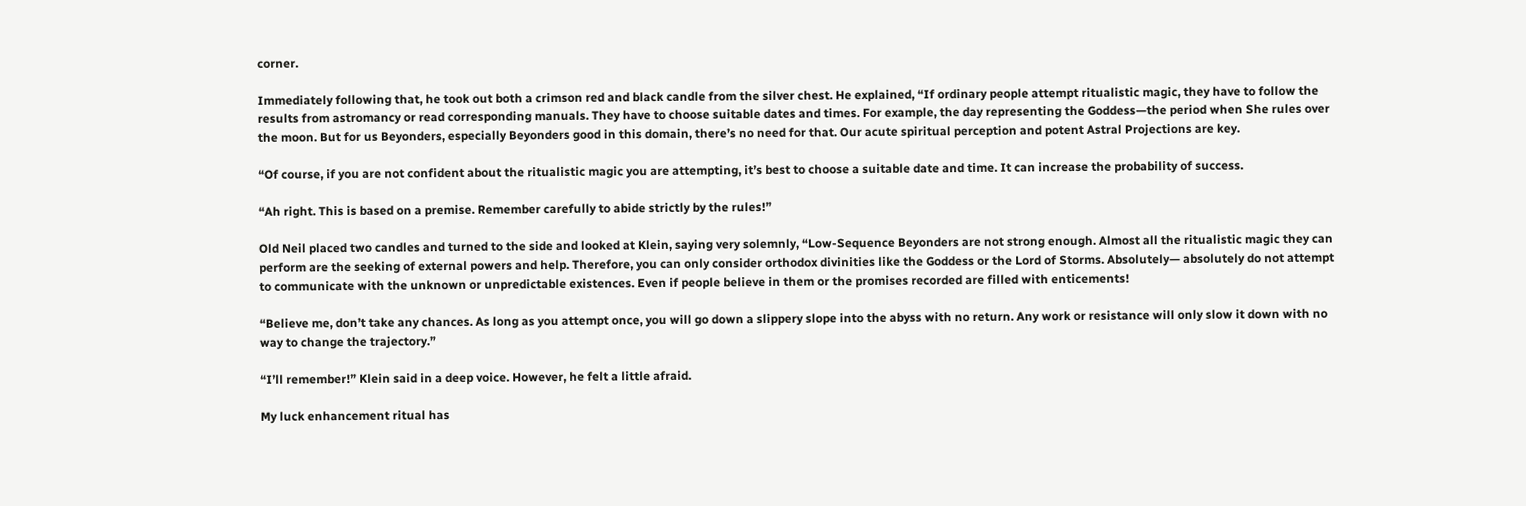corner.

Immediately following that, he took out both a crimson red and black candle from the silver chest. He explained, “If ordinary people attempt ritualistic magic, they have to follow the results from astromancy or read corresponding manuals. They have to choose suitable dates and times. For example, the day representing the Goddess—the period when She rules over the moon. But for us Beyonders, especially Beyonders good in this domain, there’s no need for that. Our acute spiritual perception and potent Astral Projections are key.

“Of course, if you are not confident about the ritualistic magic you are attempting, it’s best to choose a suitable date and time. It can increase the probability of success.

“Ah right. This is based on a premise. Remember carefully to abide strictly by the rules!”

Old Neil placed two candles and turned to the side and looked at Klein, saying very solemnly, “Low-Sequence Beyonders are not strong enough. Almost all the ritualistic magic they can perform are the seeking of external powers and help. Therefore, you can only consider orthodox divinities like the Goddess or the Lord of Storms. Absolutely— absolutely do not attempt to communicate with the unknown or unpredictable existences. Even if people believe in them or the promises recorded are filled with enticements!

“Believe me, don’t take any chances. As long as you attempt once, you will go down a slippery slope into the abyss with no return. Any work or resistance will only slow it down with no way to change the trajectory.”

“I’ll remember!” Klein said in a deep voice. However, he felt a little afraid.

My luck enhancement ritual has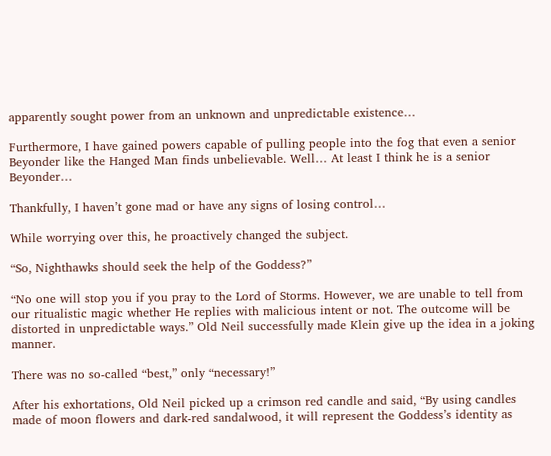apparently sought power from an unknown and unpredictable existence…

Furthermore, I have gained powers capable of pulling people into the fog that even a senior Beyonder like the Hanged Man finds unbelievable. Well… At least I think he is a senior Beyonder…

Thankfully, I haven’t gone mad or have any signs of losing control…

While worrying over this, he proactively changed the subject.

“So, Nighthawks should seek the help of the Goddess?”

“No one will stop you if you pray to the Lord of Storms. However, we are unable to tell from our ritualistic magic whether He replies with malicious intent or not. The outcome will be distorted in unpredictable ways.” Old Neil successfully made Klein give up the idea in a joking manner.

There was no so-called “best,” only “necessary!”

After his exhortations, Old Neil picked up a crimson red candle and said, “By using candles made of moon flowers and dark-red sandalwood, it will represent the Goddess’s identity as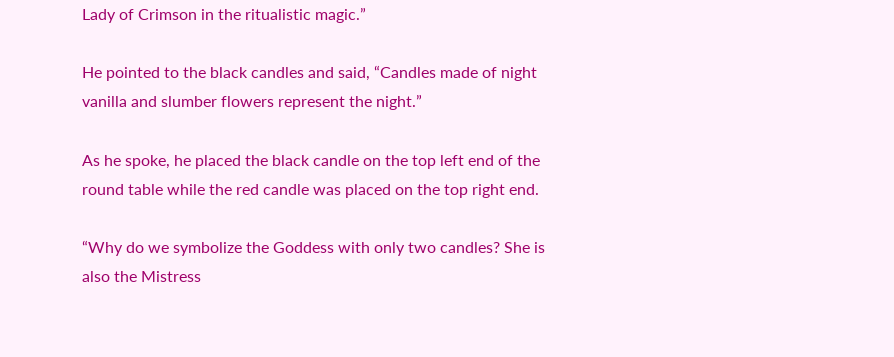Lady of Crimson in the ritualistic magic.”

He pointed to the black candles and said, “Candles made of night vanilla and slumber flowers represent the night.”

As he spoke, he placed the black candle on the top left end of the round table while the red candle was placed on the top right end.

“Why do we symbolize the Goddess with only two candles? She is also the Mistress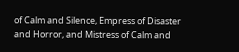of Calm and Silence, Empress of Disaster and Horror, and Mistress of Calm and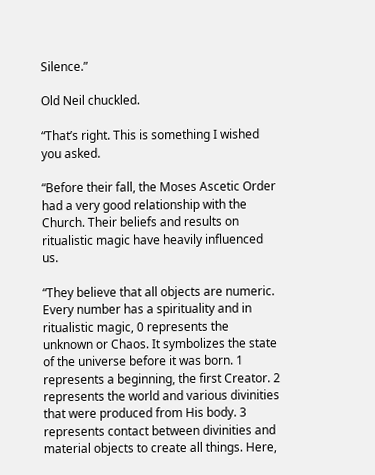Silence.”

Old Neil chuckled.

“That’s right. This is something I wished you asked.

“Before their fall, the Moses Ascetic Order had a very good relationship with the Church. Their beliefs and results on ritualistic magic have heavily influenced us.

“They believe that all objects are numeric. Every number has a spirituality and in ritualistic magic, 0 represents the unknown or Chaos. It symbolizes the state of the universe before it was born. 1 represents a beginning, the first Creator. 2 represents the world and various divinities that were produced from His body. 3 represents contact between divinities and material objects to create all things. Here,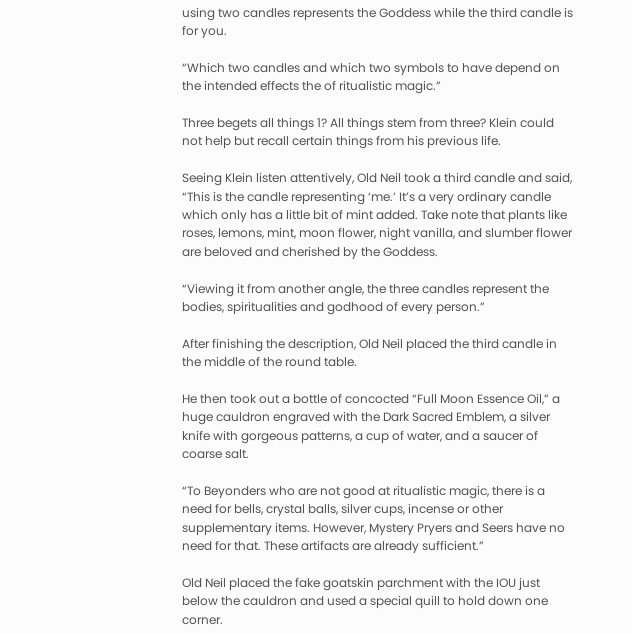using two candles represents the Goddess while the third candle is for you.

“Which two candles and which two symbols to have depend on the intended effects the of ritualistic magic.”

Three begets all things 1? All things stem from three? Klein could not help but recall certain things from his previous life.

Seeing Klein listen attentively, Old Neil took a third candle and said, “This is the candle representing ‘me.’ It’s a very ordinary candle which only has a little bit of mint added. Take note that plants like roses, lemons, mint, moon flower, night vanilla, and slumber flower are beloved and cherished by the Goddess.

“Viewing it from another angle, the three candles represent the bodies, spiritualities and godhood of every person.”

After finishing the description, Old Neil placed the third candle in the middle of the round table.

He then took out a bottle of concocted “Full Moon Essence Oil,” a huge cauldron engraved with the Dark Sacred Emblem, a silver knife with gorgeous patterns, a cup of water, and a saucer of coarse salt.

“To Beyonders who are not good at ritualistic magic, there is a need for bells, crystal balls, silver cups, incense or other supplementary items. However, Mystery Pryers and Seers have no need for that. These artifacts are already sufficient.”

Old Neil placed the fake goatskin parchment with the IOU just below the cauldron and used a special quill to hold down one corner.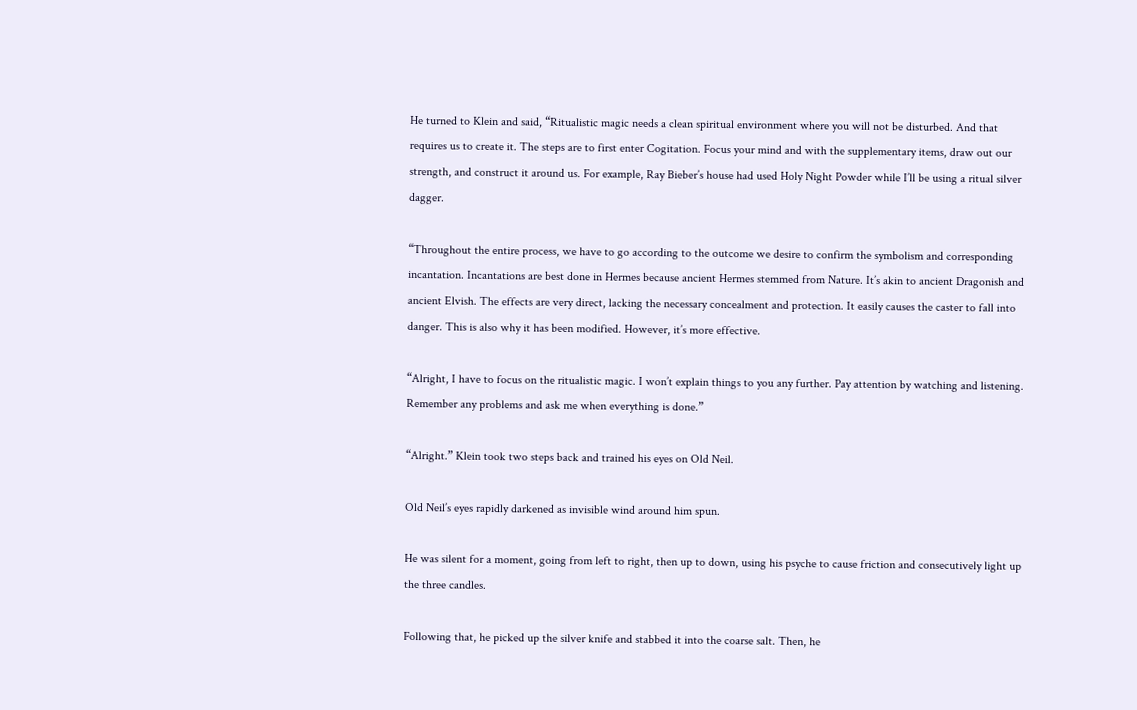He turned to Klein and said, “Ritualistic magic needs a clean spiritual environment where you will not be disturbed. And that requires us to create it. The steps are to first enter Cogitation. Focus your mind and with the supplementary items, draw out our strength, and construct it around us. For example, Ray Bieber’s house had used Holy Night Powder while I’ll be using a ritual silver dagger.

“Throughout the entire process, we have to go according to the outcome we desire to confirm the symbolism and corresponding incantation. Incantations are best done in Hermes because ancient Hermes stemmed from Nature. It’s akin to ancient Dragonish and ancient Elvish. The effects are very direct, lacking the necessary concealment and protection. It easily causes the caster to fall into danger. This is also why it has been modified. However, it’s more effective.

“Alright, I have to focus on the ritualistic magic. I won’t explain things to you any further. Pay attention by watching and listening. Remember any problems and ask me when everything is done.”

“Alright.” Klein took two steps back and trained his eyes on Old Neil.

Old Neil’s eyes rapidly darkened as invisible wind around him spun.

He was silent for a moment, going from left to right, then up to down, using his psyche to cause friction and consecutively light up the three candles.

Following that, he picked up the silver knife and stabbed it into the coarse salt. Then, he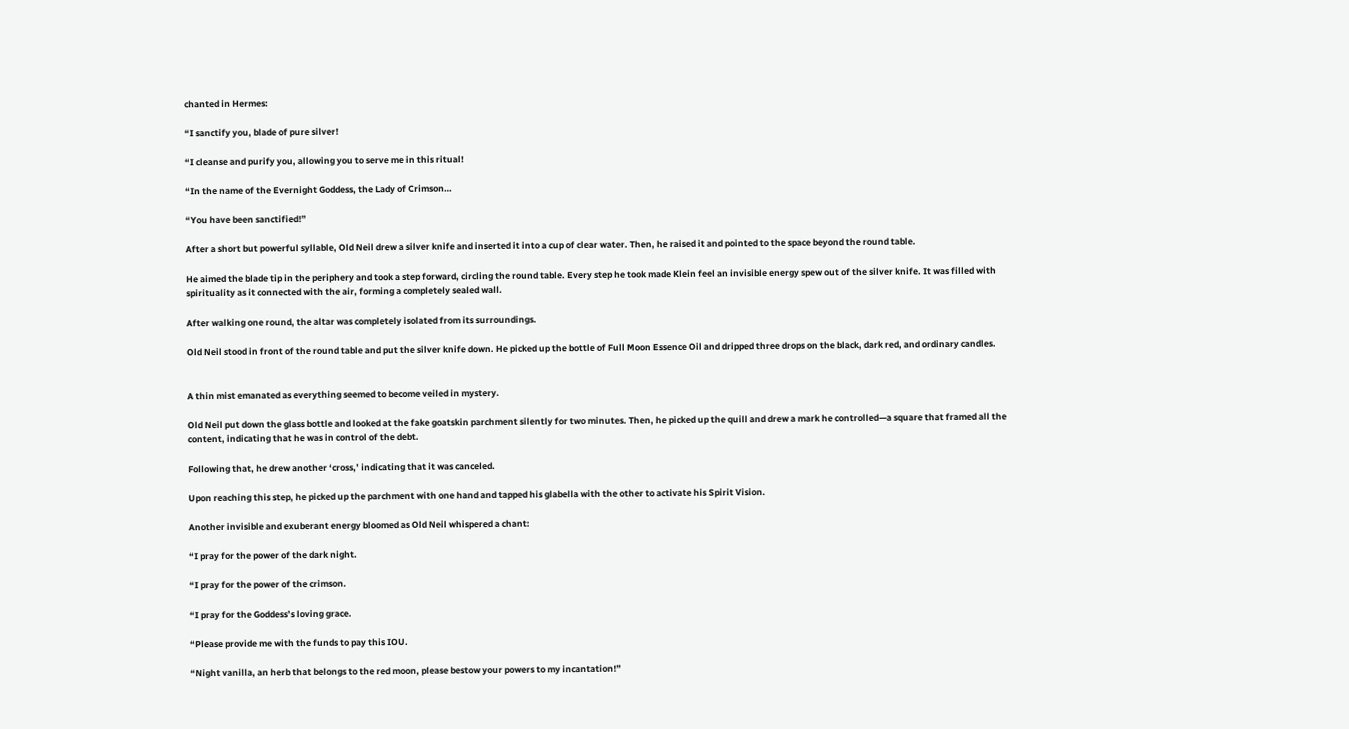chanted in Hermes:

“I sanctify you, blade of pure silver!

“I cleanse and purify you, allowing you to serve me in this ritual!

“In the name of the Evernight Goddess, the Lady of Crimson…

“You have been sanctified!”

After a short but powerful syllable, Old Neil drew a silver knife and inserted it into a cup of clear water. Then, he raised it and pointed to the space beyond the round table.

He aimed the blade tip in the periphery and took a step forward, circling the round table. Every step he took made Klein feel an invisible energy spew out of the silver knife. It was filled with spirituality as it connected with the air, forming a completely sealed wall.

After walking one round, the altar was completely isolated from its surroundings.

Old Neil stood in front of the round table and put the silver knife down. He picked up the bottle of Full Moon Essence Oil and dripped three drops on the black, dark red, and ordinary candles.


A thin mist emanated as everything seemed to become veiled in mystery.

Old Neil put down the glass bottle and looked at the fake goatskin parchment silently for two minutes. Then, he picked up the quill and drew a mark he controlled—a square that framed all the content, indicating that he was in control of the debt.

Following that, he drew another ‘cross,’ indicating that it was canceled.

Upon reaching this step, he picked up the parchment with one hand and tapped his glabella with the other to activate his Spirit Vision.

Another invisible and exuberant energy bloomed as Old Neil whispered a chant:

“I pray for the power of the dark night.

“I pray for the power of the crimson.

“I pray for the Goddess’s loving grace.

“Please provide me with the funds to pay this IOU.

“Night vanilla, an herb that belongs to the red moon, please bestow your powers to my incantation!”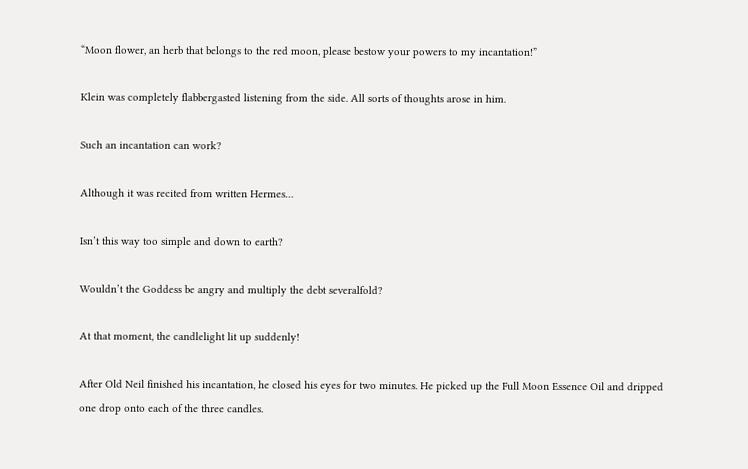“Moon flower, an herb that belongs to the red moon, please bestow your powers to my incantation!”

Klein was completely flabbergasted listening from the side. All sorts of thoughts arose in him.

Such an incantation can work?

Although it was recited from written Hermes…

Isn’t this way too simple and down to earth?

Wouldn’t the Goddess be angry and multiply the debt severalfold?

At that moment, the candlelight lit up suddenly!

After Old Neil finished his incantation, he closed his eyes for two minutes. He picked up the Full Moon Essence Oil and dripped one drop onto each of the three candles.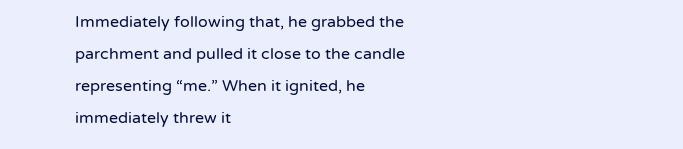Immediately following that, he grabbed the parchment and pulled it close to the candle representing “me.” When it ignited, he immediately threw it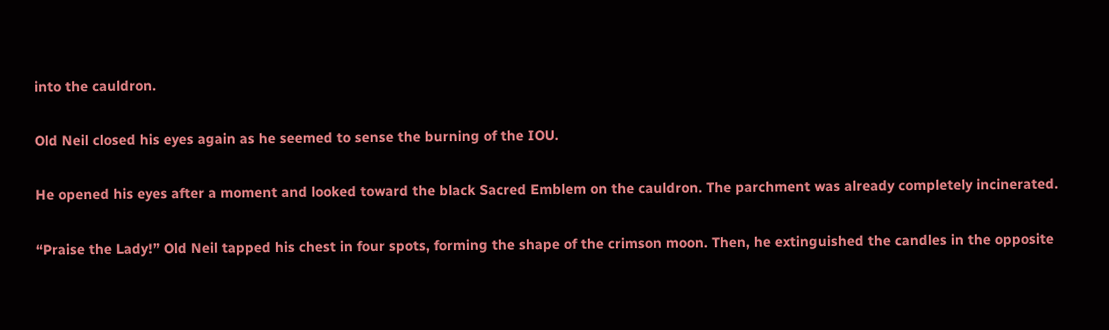into the cauldron.

Old Neil closed his eyes again as he seemed to sense the burning of the IOU.

He opened his eyes after a moment and looked toward the black Sacred Emblem on the cauldron. The parchment was already completely incinerated.

“Praise the Lady!” Old Neil tapped his chest in four spots, forming the shape of the crimson moon. Then, he extinguished the candles in the opposite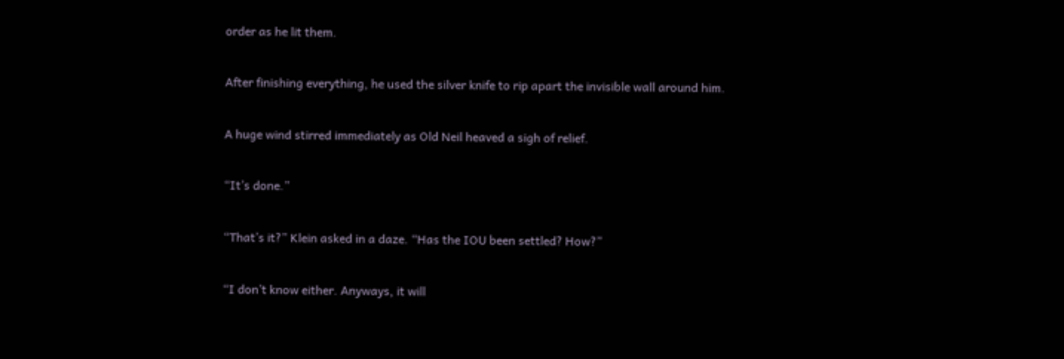order as he lit them.

After finishing everything, he used the silver knife to rip apart the invisible wall around him.

A huge wind stirred immediately as Old Neil heaved a sigh of relief.

“It’s done.”

“That’s it?” Klein asked in a daze. “Has the IOU been settled? How?”

“I don’t know either. Anyways, it will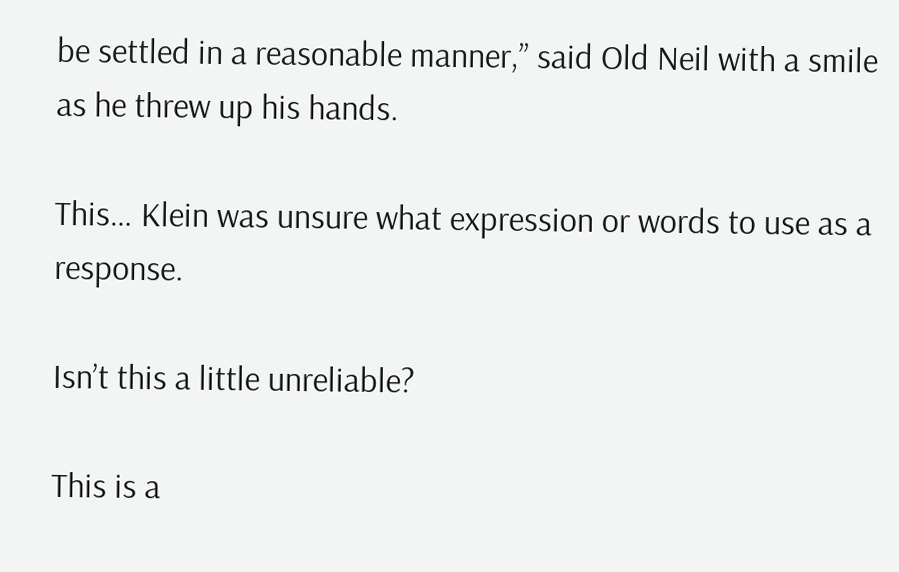be settled in a reasonable manner,” said Old Neil with a smile as he threw up his hands.

This… Klein was unsure what expression or words to use as a response.

Isn’t this a little unreliable?

This is a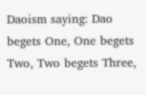Daoism saying: Dao begets One, One begets Two, Two begets Three,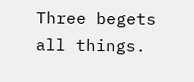Three begets all things.